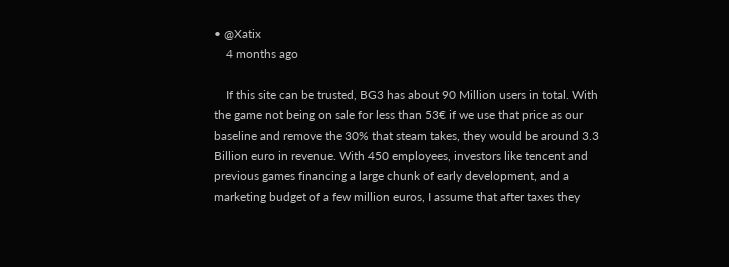• @Xatix
    4 months ago

    If this site can be trusted, BG3 has about 90 Million users in total. With the game not being on sale for less than 53€ if we use that price as our baseline and remove the 30% that steam takes, they would be around 3.3 Billion euro in revenue. With 450 employees, investors like tencent and previous games financing a large chunk of early development, and a marketing budget of a few million euros, I assume that after taxes they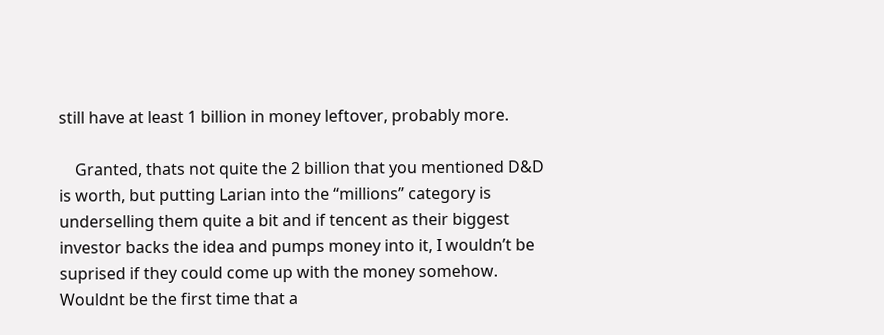still have at least 1 billion in money leftover, probably more.

    Granted, thats not quite the 2 billion that you mentioned D&D is worth, but putting Larian into the “millions” category is underselling them quite a bit and if tencent as their biggest investor backs the idea and pumps money into it, I wouldn’t be suprised if they could come up with the money somehow. Wouldnt be the first time that a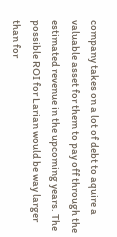company takes on a lot of debt to aquire a valuable asset for them to pay off through the estimated revenue in the upcoming years. The possible ROI for Larian would be way larger than for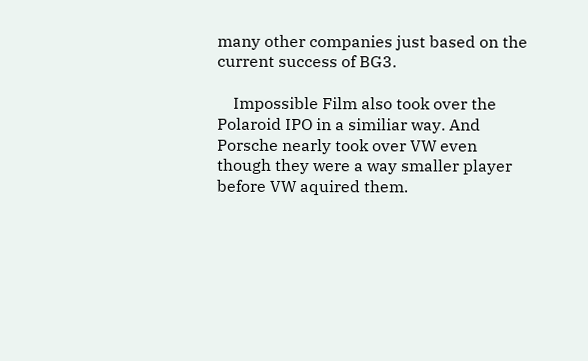many other companies just based on the current success of BG3.

    Impossible Film also took over the Polaroid IPO in a similiar way. And Porsche nearly took over VW even though they were a way smaller player before VW aquired them.